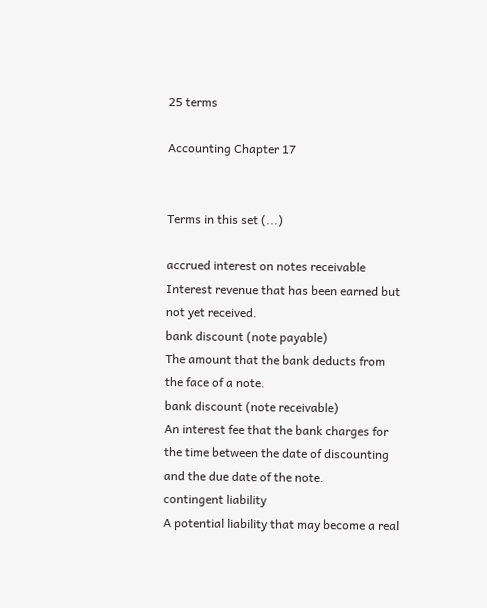25 terms

Accounting Chapter 17


Terms in this set (...)

accrued interest on notes receivable
Interest revenue that has been earned but not yet received.
bank discount (note payable)
The amount that the bank deducts from the face of a note.
bank discount (note receivable)
An interest fee that the bank charges for the time between the date of discounting and the due date of the note.
contingent liability
A potential liability that may become a real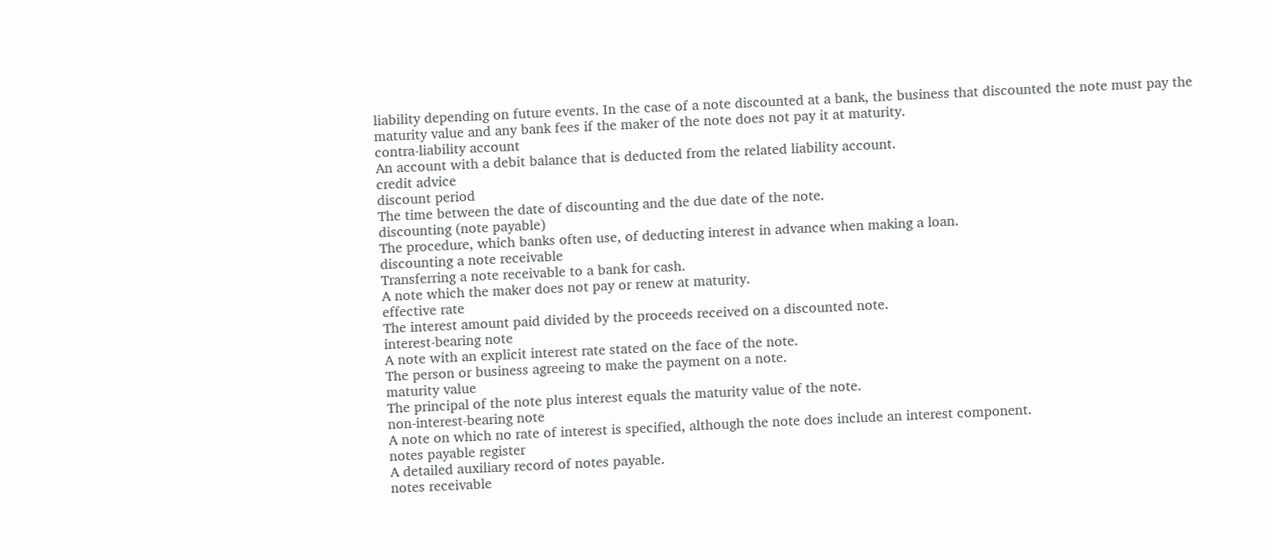liability depending on future events. In the case of a note discounted at a bank, the business that discounted the note must pay the maturity value and any bank fees if the maker of the note does not pay it at maturity.
contra-liability account
An account with a debit balance that is deducted from the related liability account.
credit advice
discount period
The time between the date of discounting and the due date of the note.
discounting (note payable)
The procedure, which banks often use, of deducting interest in advance when making a loan.
discounting a note receivable
Transferring a note receivable to a bank for cash.
A note which the maker does not pay or renew at maturity.
effective rate
The interest amount paid divided by the proceeds received on a discounted note.
interest-bearing note
A note with an explicit interest rate stated on the face of the note.
The person or business agreeing to make the payment on a note.
maturity value
The principal of the note plus interest equals the maturity value of the note.
non-interest-bearing note
A note on which no rate of interest is specified, although the note does include an interest component.
notes payable register
A detailed auxiliary record of notes payable.
notes receivable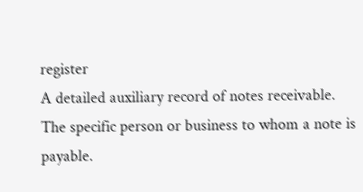register
A detailed auxiliary record of notes receivable.
The specific person or business to whom a note is payable.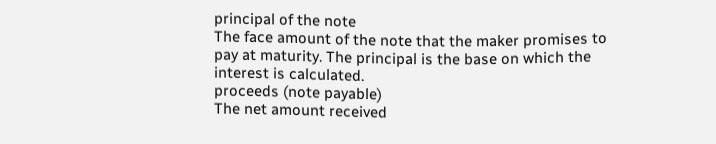principal of the note
The face amount of the note that the maker promises to pay at maturity. The principal is the base on which the interest is calculated.
proceeds (note payable)
The net amount received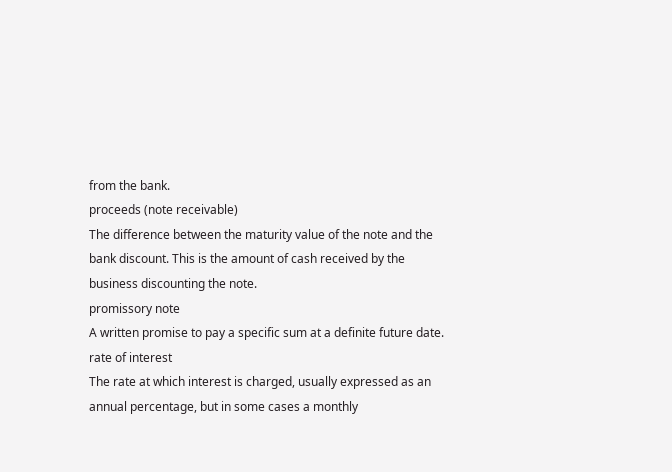from the bank.
proceeds (note receivable)
The difference between the maturity value of the note and the bank discount. This is the amount of cash received by the business discounting the note.
promissory note
A written promise to pay a specific sum at a definite future date.
rate of interest
The rate at which interest is charged, usually expressed as an annual percentage, but in some cases a monthly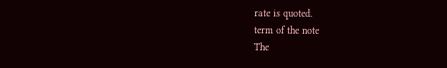rate is quoted.
term of the note
The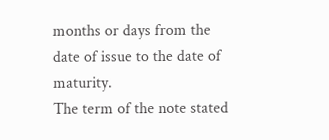months or days from the date of issue to the date of maturity.
The term of the note stated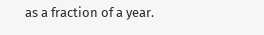as a fraction of a year.